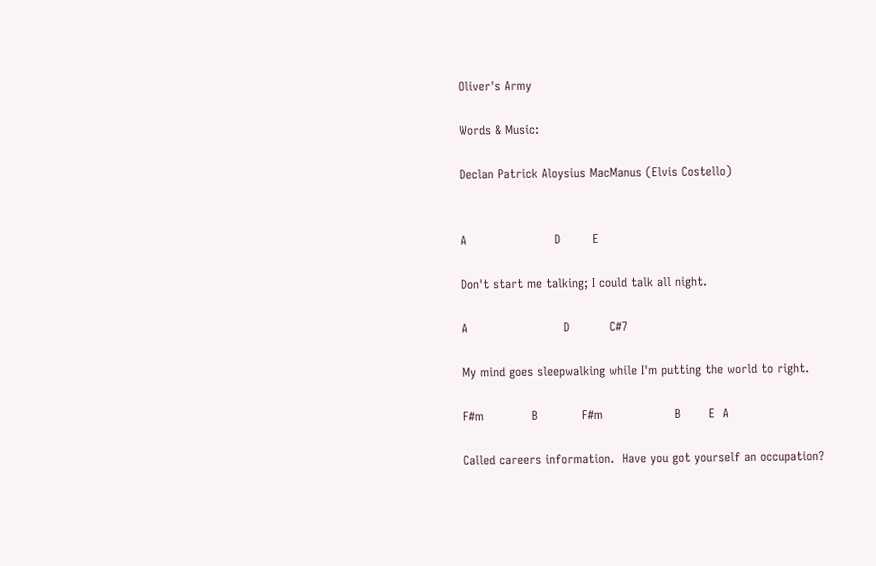Oliver's Army

Words & Music:

Declan Patrick Aloysius MacManus (Elvis Costello)


A                      D        E

Don't start me talking; I could talk all night.

A                        D          C#7

My mind goes sleepwalking while I'm putting the world to right.

F#m            B           F#m                  B       E  A

Called careers information.  Have you got yourself an occupation?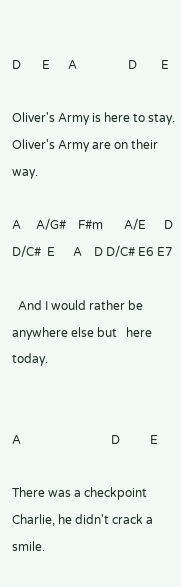D       E      A                 D        E

Oliver's Army is here to stay.  Oliver's Army are on their way.

A     A/G#    F#m       A/E      D    D/C#  E      A    D D/C# E6 E7

  And I would rather be anywhere else but   here today.


A                              D          E

There was a checkpoint Charlie, he didn't crack a smile.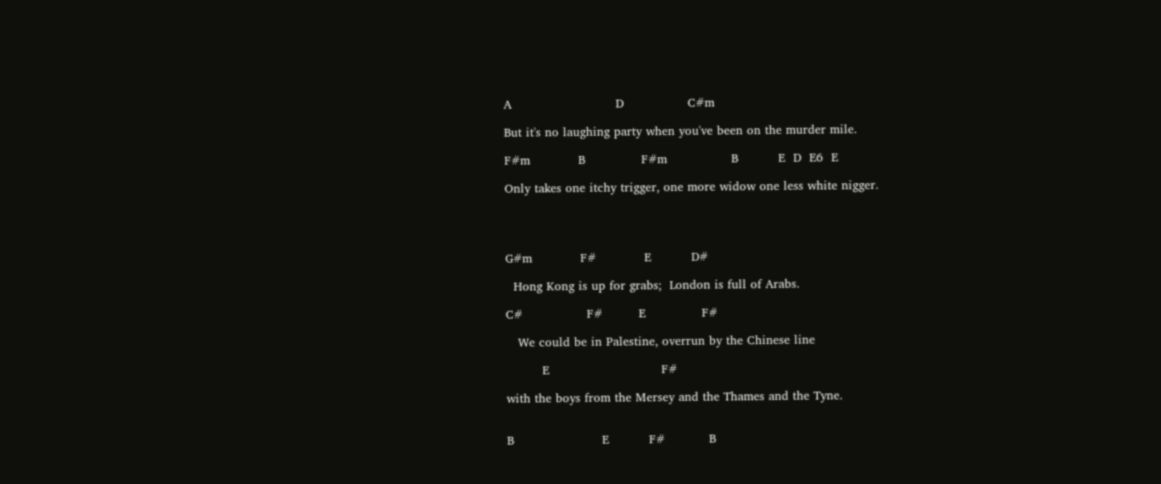A                          D                C#m

But it's no laughing party when you've been on the murder mile.

F#m            B              F#m                B          E  D  E6  E

Only takes one itchy trigger, one more widow one less white nigger.




G#m            F#            E          D#

  Hong Kong is up for grabs;  London is full of Arabs.

C#                F#         E              F#

   We could be in Palestine, overrun by the Chinese line

         E                            F#

with the boys from the Mersey and the Thames and the Tyne.


B                      E          F#           B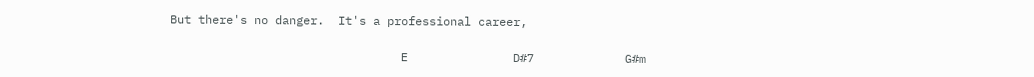But there's no danger.  It's a professional career,

                                 E               D#7             G#m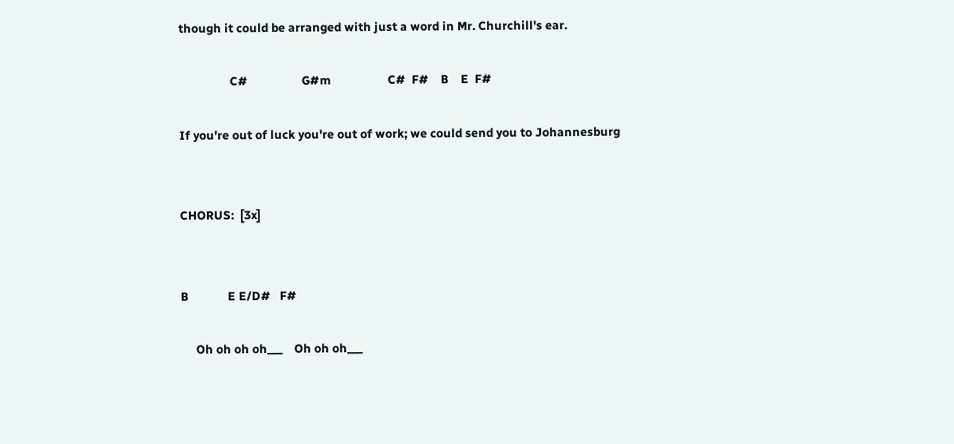though it could be arranged with just a word in Mr. Churchill's ear.

                 C#                  G#m                   C#  F#    B    E  F#

If you're out of luck you're out of work; we could send you to Johannesburg


CHORUS:  [3x]


B             E E/D#   F#

     Oh oh oh oh___    Oh oh oh___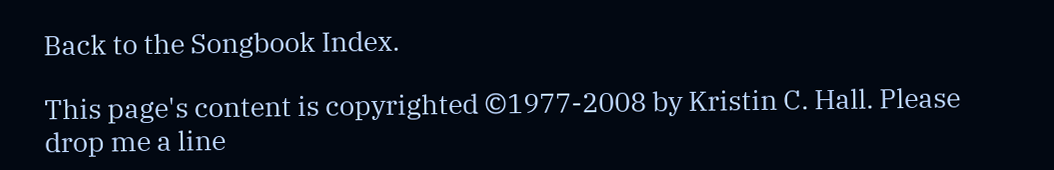Back to the Songbook Index.

This page's content is copyrighted ©1977-2008 by Kristin C. Hall. Please drop me a line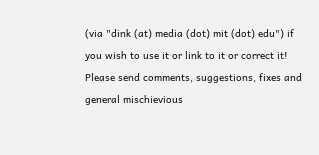(via "dink (at) media (dot) mit (dot) edu") if you wish to use it or link to it or correct it! Please send comments, suggestions, fixes and general mischievious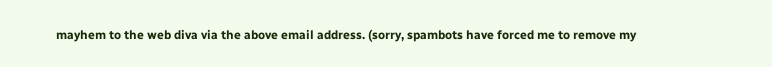mayhem to the web diva via the above email address. (sorry, spambots have forced me to remove my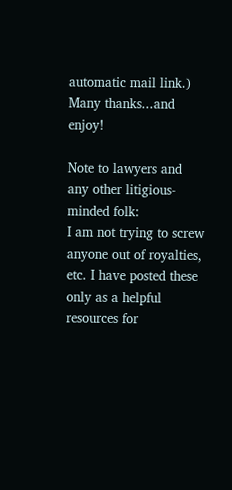automatic mail link.) Many thanks...and enjoy!

Note to lawyers and any other litigious-minded folk:
I am not trying to screw anyone out of royalties, etc. I have posted these only as a helpful resources for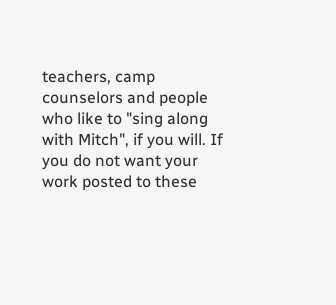teachers, camp counselors and people who like to "sing along with Mitch", if you will. If you do not want your work posted to these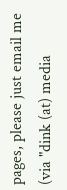pages, please just email me (via "dink (at) media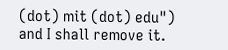(dot) mit (dot) edu") and I shall remove it.